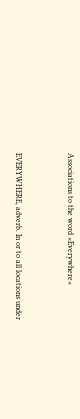Associations to the word «Everywhere»


EVERYWHERE, adverb. In or to all locations under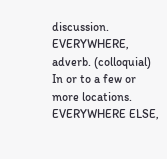discussion.
EVERYWHERE, adverb. (colloquial) In or to a few or more locations.
EVERYWHERE ELSE,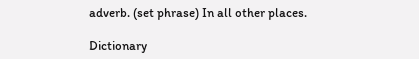adverb. (set phrase) In all other places.

Dictionary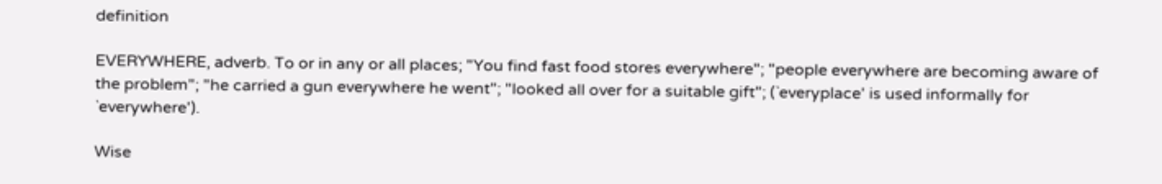definition

EVERYWHERE, adverb. To or in any or all places; "You find fast food stores everywhere"; "people everywhere are becoming aware of the problem"; "he carried a gun everywhere he went"; "looked all over for a suitable gift"; (`everyplace' is used informally for `everywhere').

Wise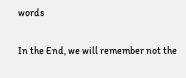words

In the End, we will remember not the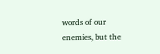words of our enemies, but the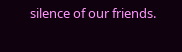silence of our friends.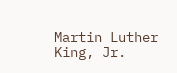Martin Luther King, Jr.